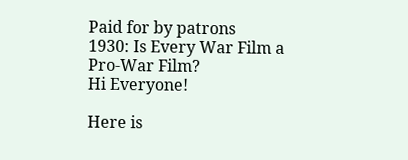Paid for by patrons
1930: Is Every War Film a Pro-War Film?
Hi Everyone!

Here is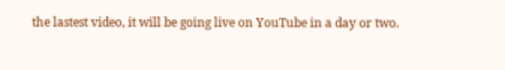the lastest video, it will be going live on YouTube in a day or two.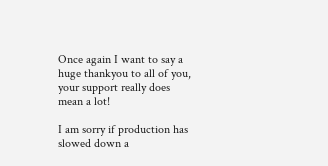Once again I want to say a huge thankyou to all of you, your support really does mean a lot!

I am sorry if production has slowed down a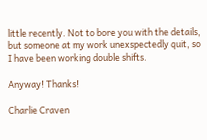little recently. Not to bore you with the details, but someone at my work unexspectedly quit, so I have been working double shifts.

Anyway! Thanks!

Charlie Craven